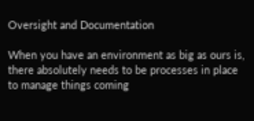Oversight and Documentation

When you have an environment as big as ours is, there absolutely needs to be processes in place to manage things coming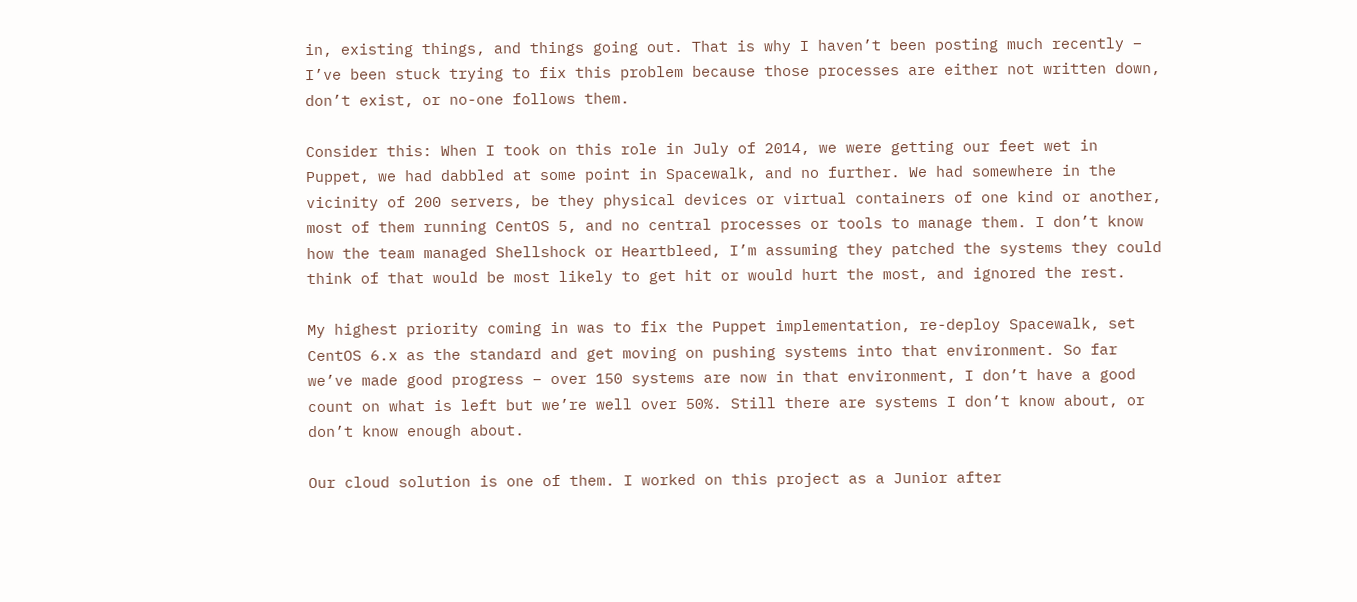in, existing things, and things going out. That is why I haven’t been posting much recently – I’ve been stuck trying to fix this problem because those processes are either not written down, don’t exist, or no-one follows them.

Consider this: When I took on this role in July of 2014, we were getting our feet wet in Puppet, we had dabbled at some point in Spacewalk, and no further. We had somewhere in the vicinity of 200 servers, be they physical devices or virtual containers of one kind or another, most of them running CentOS 5, and no central processes or tools to manage them. I don’t know how the team managed Shellshock or Heartbleed, I’m assuming they patched the systems they could think of that would be most likely to get hit or would hurt the most, and ignored the rest.

My highest priority coming in was to fix the Puppet implementation, re-deploy Spacewalk, set CentOS 6.x as the standard and get moving on pushing systems into that environment. So far we’ve made good progress – over 150 systems are now in that environment, I don’t have a good count on what is left but we’re well over 50%. Still there are systems I don’t know about, or don’t know enough about.

Our cloud solution is one of them. I worked on this project as a Junior after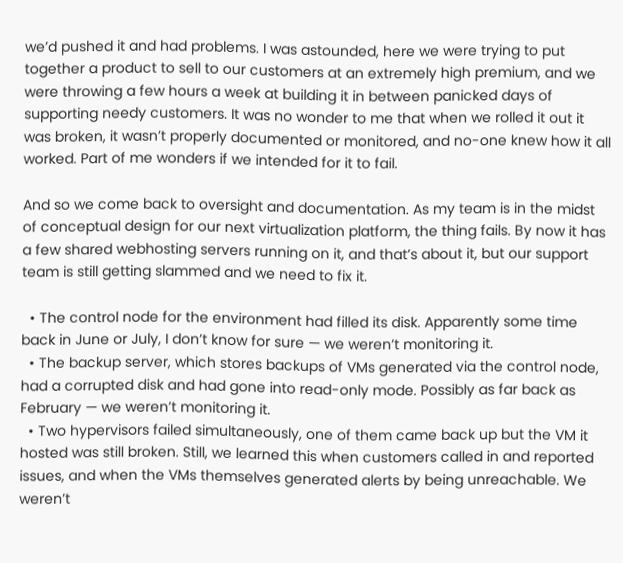we’d pushed it and had problems. I was astounded, here we were trying to put together a product to sell to our customers at an extremely high premium, and we were throwing a few hours a week at building it in between panicked days of supporting needy customers. It was no wonder to me that when we rolled it out it was broken, it wasn’t properly documented or monitored, and no-one knew how it all worked. Part of me wonders if we intended for it to fail.

And so we come back to oversight and documentation. As my team is in the midst of conceptual design for our next virtualization platform, the thing fails. By now it has a few shared webhosting servers running on it, and that’s about it, but our support team is still getting slammed and we need to fix it.

  • The control node for the environment had filled its disk. Apparently some time back in June or July, I don’t know for sure — we weren’t monitoring it.
  • The backup server, which stores backups of VMs generated via the control node, had a corrupted disk and had gone into read-only mode. Possibly as far back as February — we weren’t monitoring it.
  • Two hypervisors failed simultaneously, one of them came back up but the VM it hosted was still broken. Still, we learned this when customers called in and reported issues, and when the VMs themselves generated alerts by being unreachable. We weren’t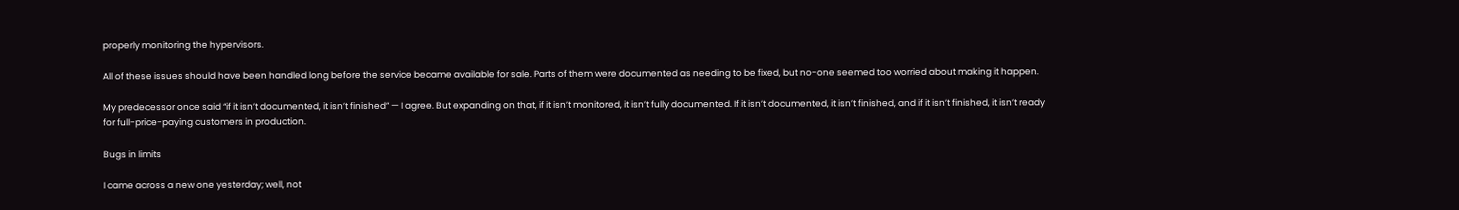properly monitoring the hypervisors.

All of these issues should have been handled long before the service became available for sale. Parts of them were documented as needing to be fixed, but no-one seemed too worried about making it happen.

My predecessor once said “if it isn’t documented, it isn’t finished” — I agree. But expanding on that, if it isn’t monitored, it isn’t fully documented. If it isn’t documented, it isn’t finished, and if it isn’t finished, it isn’t ready for full-price-paying customers in production.

Bugs in limits

I came across a new one yesterday; well, not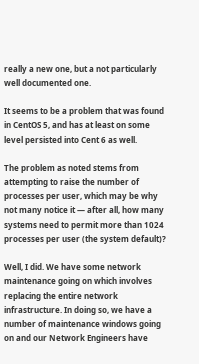really a new one, but a not particularly well documented one.

It seems to be a problem that was found in CentOS 5, and has at least on some level persisted into Cent 6 as well.

The problem as noted stems from attempting to raise the number of processes per user, which may be why not many notice it — after all, how many systems need to permit more than 1024 processes per user (the system default)?

Well, I did. We have some network maintenance going on which involves replacing the entire network infrastructure. In doing so, we have a number of maintenance windows going on and our Network Engineers have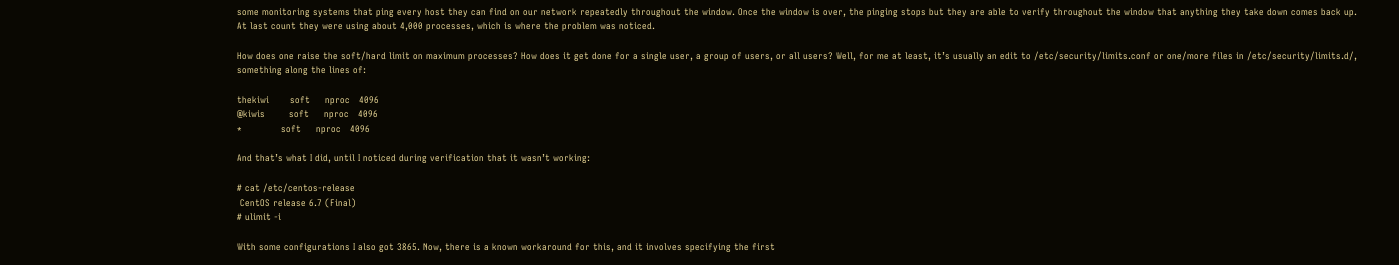some monitoring systems that ping every host they can find on our network repeatedly throughout the window. Once the window is over, the pinging stops but they are able to verify throughout the window that anything they take down comes back up. At last count they were using about 4,000 processes, which is where the problem was noticed.

How does one raise the soft/hard limit on maximum processes? How does it get done for a single user, a group of users, or all users? Well, for me at least, it’s usually an edit to /etc/security/limits.conf or one/more files in /etc/security/limits.d/, something along the lines of:

thekiwi       soft     nproc   4096
@kiwis        soft     nproc   4096
*             soft     nproc   4096

And that’s what I did, until I noticed during verification that it wasn’t working:

# cat /etc/centos-release
 CentOS release 6.7 (Final)
# ulimit -i

With some configurations I also got 3865. Now, there is a known workaround for this, and it involves specifying the first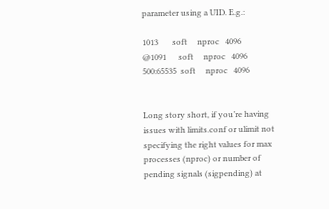parameter using a UID. E.g.:

1013       soft     nproc   4096
@1091      soft     nproc   4096
500:65535  soft     nproc   4096


Long story short, if you’re having issues with limits.conf or ulimit not specifying the right values for max processes (nproc) or number of pending signals (sigpending) at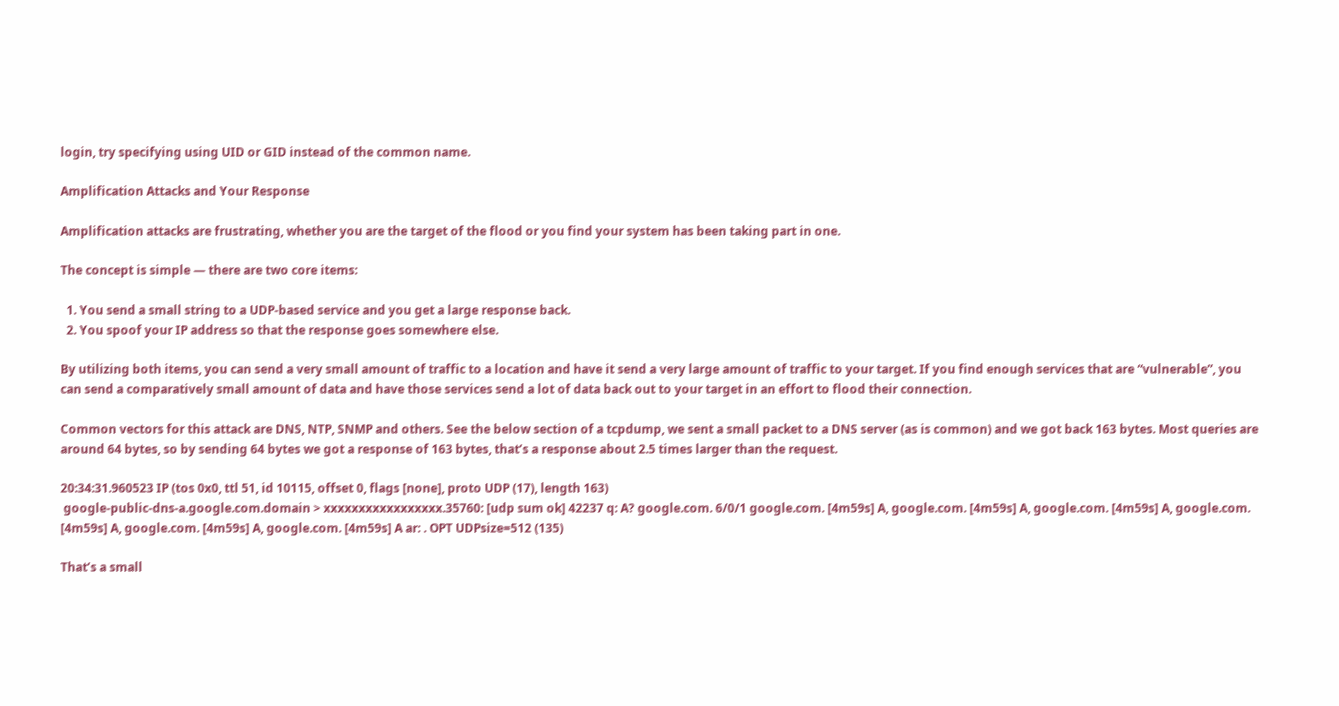login, try specifying using UID or GID instead of the common name.

Amplification Attacks and Your Response

Amplification attacks are frustrating, whether you are the target of the flood or you find your system has been taking part in one.

The concept is simple — there are two core items:

  1. You send a small string to a UDP-based service and you get a large response back.
  2. You spoof your IP address so that the response goes somewhere else.

By utilizing both items, you can send a very small amount of traffic to a location and have it send a very large amount of traffic to your target. If you find enough services that are “vulnerable”, you can send a comparatively small amount of data and have those services send a lot of data back out to your target in an effort to flood their connection.

Common vectors for this attack are DNS, NTP, SNMP and others. See the below section of a tcpdump, we sent a small packet to a DNS server (as is common) and we got back 163 bytes. Most queries are around 64 bytes, so by sending 64 bytes we got a response of 163 bytes, that’s a response about 2.5 times larger than the request.

20:34:31.960523 IP (tos 0x0, ttl 51, id 10115, offset 0, flags [none], proto UDP (17), length 163)
 google-public-dns-a.google.com.domain > xxxxxxxxxxxxxxxxx.35760: [udp sum ok] 42237 q: A? google.com. 6/0/1 google.com. [4m59s] A, google.com. [4m59s] A, google.com. [4m59s] A, google.com. [4m59s] A, google.com. [4m59s] A, google.com. [4m59s] A ar: . OPT UDPsize=512 (135)

That’s a small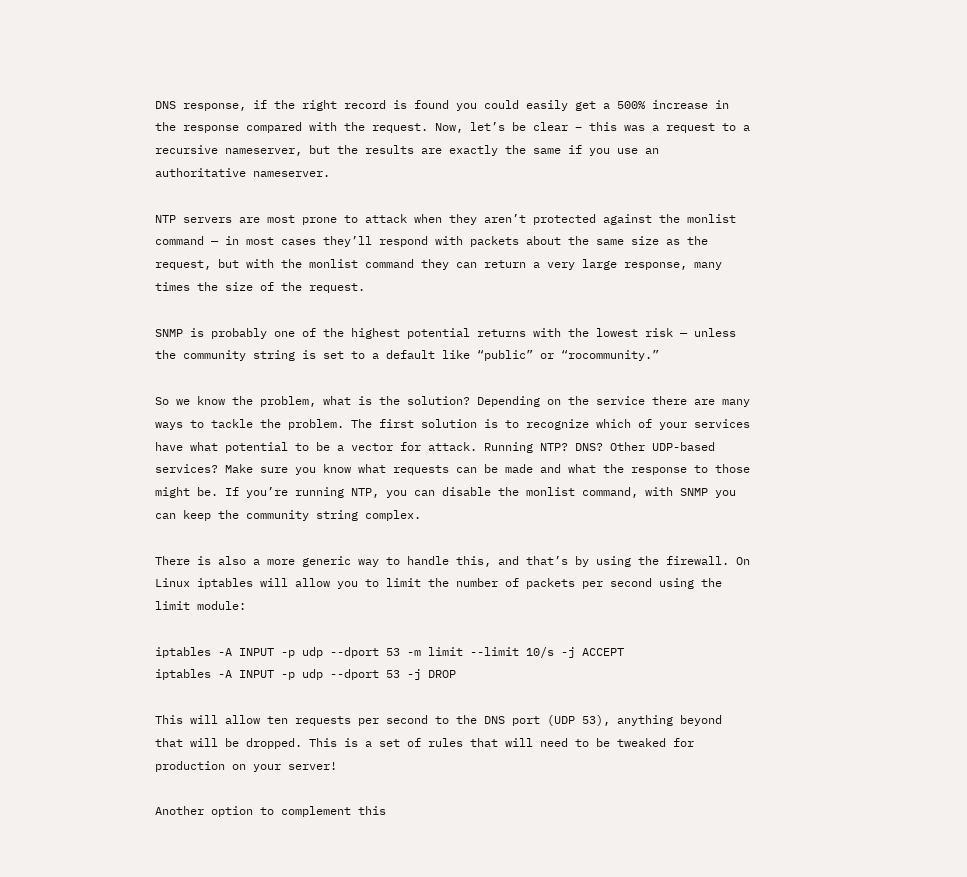DNS response, if the right record is found you could easily get a 500% increase in the response compared with the request. Now, let’s be clear – this was a request to a recursive nameserver, but the results are exactly the same if you use an authoritative nameserver.

NTP servers are most prone to attack when they aren’t protected against the monlist command — in most cases they’ll respond with packets about the same size as the request, but with the monlist command they can return a very large response, many times the size of the request.

SNMP is probably one of the highest potential returns with the lowest risk — unless the community string is set to a default like “public” or “rocommunity.”

So we know the problem, what is the solution? Depending on the service there are many ways to tackle the problem. The first solution is to recognize which of your services have what potential to be a vector for attack. Running NTP? DNS? Other UDP-based services? Make sure you know what requests can be made and what the response to those might be. If you’re running NTP, you can disable the monlist command, with SNMP you can keep the community string complex.

There is also a more generic way to handle this, and that’s by using the firewall. On Linux iptables will allow you to limit the number of packets per second using the limit module:

iptables -A INPUT -p udp --dport 53 -m limit --limit 10/s -j ACCEPT
iptables -A INPUT -p udp --dport 53 -j DROP

This will allow ten requests per second to the DNS port (UDP 53), anything beyond that will be dropped. This is a set of rules that will need to be tweaked for production on your server!

Another option to complement this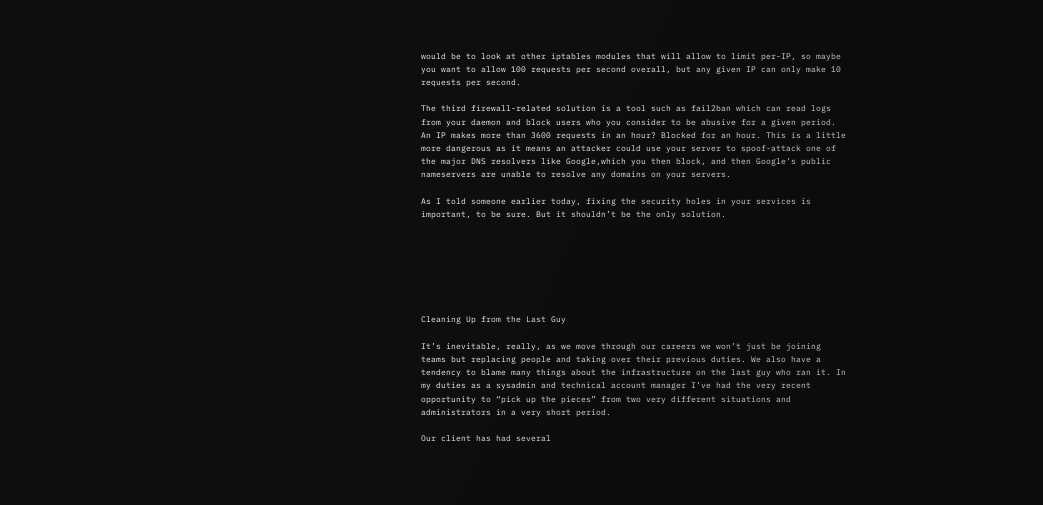would be to look at other iptables modules that will allow to limit per-IP, so maybe you want to allow 100 requests per second overall, but any given IP can only make 10 requests per second.

The third firewall-related solution is a tool such as fail2ban which can read logs from your daemon and block users who you consider to be abusive for a given period. An IP makes more than 3600 requests in an hour? Blocked for an hour. This is a little more dangerous as it means an attacker could use your server to spoof-attack one of the major DNS resolvers like Google,which you then block, and then Google’s public nameservers are unable to resolve any domains on your servers.

As I told someone earlier today, fixing the security holes in your services is important, to be sure. But it shouldn’t be the only solution.







Cleaning Up from the Last Guy

It’s inevitable, really, as we move through our careers we won’t just be joining teams but replacing people and taking over their previous duties. We also have a tendency to blame many things about the infrastructure on the last guy who ran it. In my duties as a sysadmin and technical account manager I’ve had the very recent opportunity to “pick up the pieces” from two very different situations and administrators in a very short period.

Our client has had several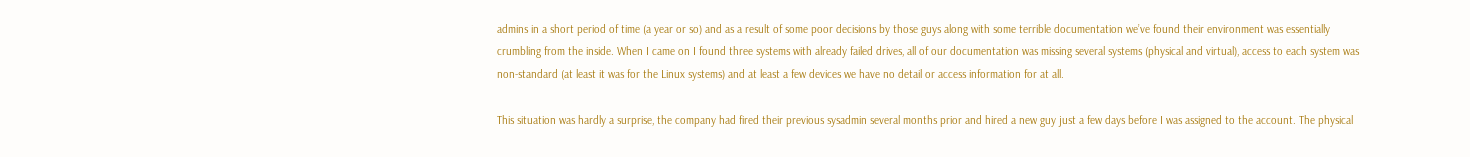admins in a short period of time (a year or so) and as a result of some poor decisions by those guys along with some terrible documentation we’ve found their environment was essentially crumbling from the inside. When I came on I found three systems with already failed drives, all of our documentation was missing several systems (physical and virtual), access to each system was non-standard (at least it was for the Linux systems) and at least a few devices we have no detail or access information for at all.

This situation was hardly a surprise, the company had fired their previous sysadmin several months prior and hired a new guy just a few days before I was assigned to the account. The physical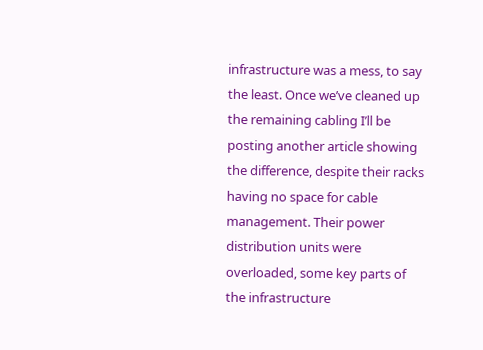infrastructure was a mess, to say the least. Once we’ve cleaned up the remaining cabling I’ll be posting another article showing the difference, despite their racks having no space for cable management. Their power distribution units were overloaded, some key parts of the infrastructure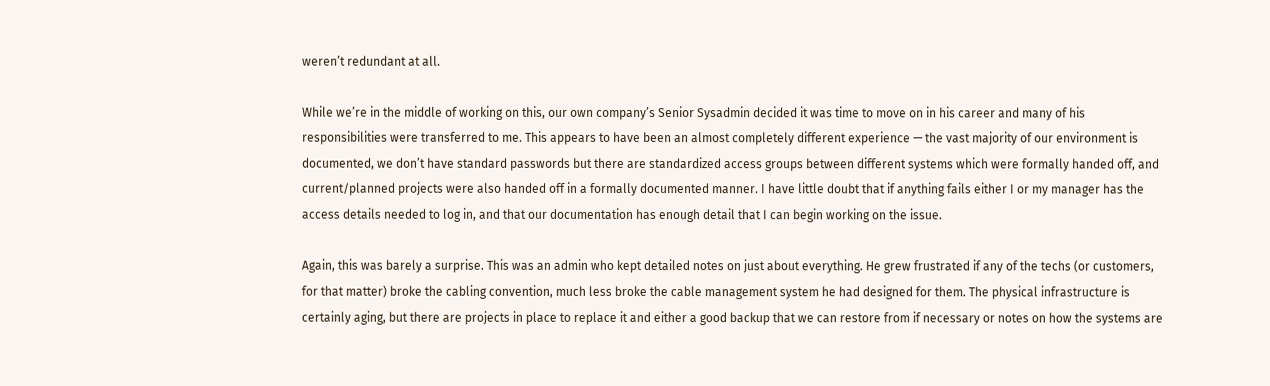weren’t redundant at all.

While we’re in the middle of working on this, our own company’s Senior Sysadmin decided it was time to move on in his career and many of his responsibilities were transferred to me. This appears to have been an almost completely different experience — the vast majority of our environment is documented, we don’t have standard passwords but there are standardized access groups between different systems which were formally handed off, and current/planned projects were also handed off in a formally documented manner. I have little doubt that if anything fails either I or my manager has the access details needed to log in, and that our documentation has enough detail that I can begin working on the issue.

Again, this was barely a surprise. This was an admin who kept detailed notes on just about everything. He grew frustrated if any of the techs (or customers, for that matter) broke the cabling convention, much less broke the cable management system he had designed for them. The physical infrastructure is certainly aging, but there are projects in place to replace it and either a good backup that we can restore from if necessary or notes on how the systems are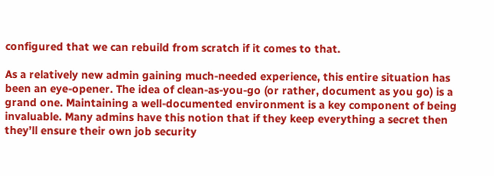configured that we can rebuild from scratch if it comes to that.

As a relatively new admin gaining much-needed experience, this entire situation has been an eye-opener. The idea of clean-as-you-go (or rather, document as you go) is a grand one. Maintaining a well-documented environment is a key component of being invaluable. Many admins have this notion that if they keep everything a secret then they’ll ensure their own job security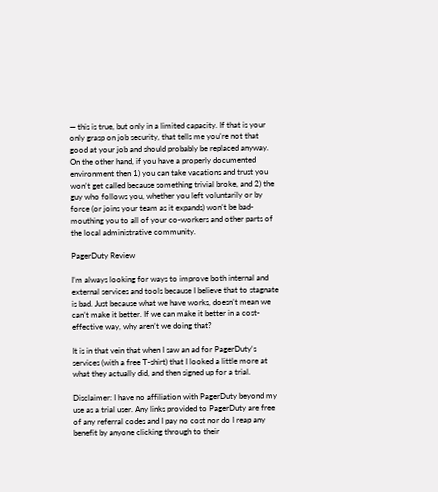— this is true, but only in a limited capacity. If that is your only grasp on job security, that tells me you’re not that good at your job and should probably be replaced anyway. On the other hand, if you have a properly documented environment then 1) you can take vacations and trust you won’t get called because something trivial broke, and 2) the guy who follows you, whether you left voluntarily or by force (or joins your team as it expands) won’t be bad-mouthing you to all of your co-workers and other parts of the local administrative community.

PagerDuty Review

I’m always looking for ways to improve both internal and external services and tools because I believe that to stagnate is bad. Just because what we have works, doesn’t mean we can’t make it better. If we can make it better in a cost-effective way, why aren’t we doing that?

It is in that vein that when I saw an ad for PagerDuty‘s services (with a free T-shirt) that I looked a little more at what they actually did, and then signed up for a trial.

Disclaimer: I have no affiliation with PagerDuty beyond my use as a trial user. Any links provided to PagerDuty are free of any referral codes and I pay no cost nor do I reap any benefit by anyone clicking through to their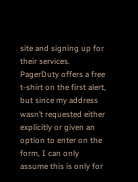site and signing up for their services. PagerDuty offers a free t-shirt on the first alert, but since my address wasn’t requested either explicitly or given an option to enter on the form, I can only assume this is only for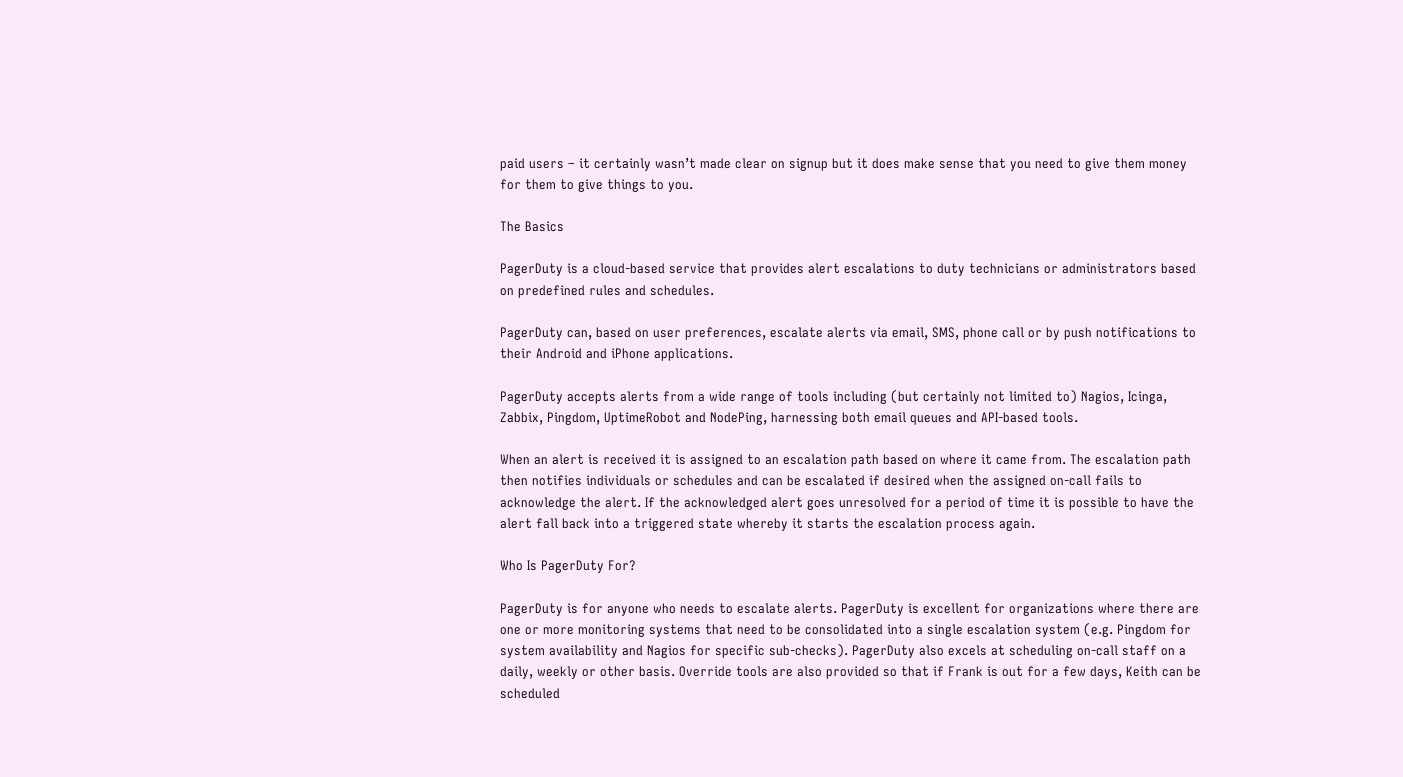paid users – it certainly wasn’t made clear on signup but it does make sense that you need to give them money for them to give things to you.

The Basics

PagerDuty is a cloud-based service that provides alert escalations to duty technicians or administrators based on predefined rules and schedules.

PagerDuty can, based on user preferences, escalate alerts via email, SMS, phone call or by push notifications to their Android and iPhone applications.

PagerDuty accepts alerts from a wide range of tools including (but certainly not limited to) Nagios, Icinga, Zabbix, Pingdom, UptimeRobot and NodePing, harnessing both email queues and API-based tools.

When an alert is received it is assigned to an escalation path based on where it came from. The escalation path then notifies individuals or schedules and can be escalated if desired when the assigned on-call fails to acknowledge the alert. If the acknowledged alert goes unresolved for a period of time it is possible to have the alert fall back into a triggered state whereby it starts the escalation process again.

Who Is PagerDuty For?

PagerDuty is for anyone who needs to escalate alerts. PagerDuty is excellent for organizations where there are one or more monitoring systems that need to be consolidated into a single escalation system (e.g. Pingdom for system availability and Nagios for specific sub-checks). PagerDuty also excels at scheduling on-call staff on a daily, weekly or other basis. Override tools are also provided so that if Frank is out for a few days, Keith can be scheduled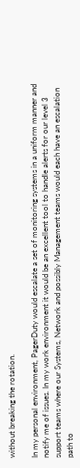without breaking the rotation.

In my personal environment, PagerDuty would escalate a set of monitoring systems in a uniform manner and notify me of issues. In my work environment it would be an excellent tool to handle alerts for our level 3 support teams where our Systems, Network and possibly Management teams would each have an escalation path to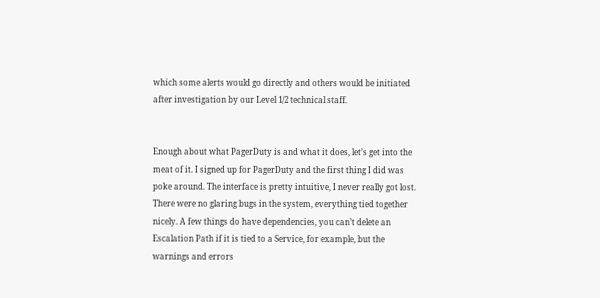which some alerts would go directly and others would be initiated after investigation by our Level 1/2 technical staff.


Enough about what PagerDuty is and what it does, let’s get into the meat of it. I signed up for PagerDuty and the first thing I did was poke around. The interface is pretty intuitive, I never really got lost. There were no glaring bugs in the system, everything tied together nicely. A few things do have dependencies, you can’t delete an Escalation Path if it is tied to a Service, for example, but the warnings and errors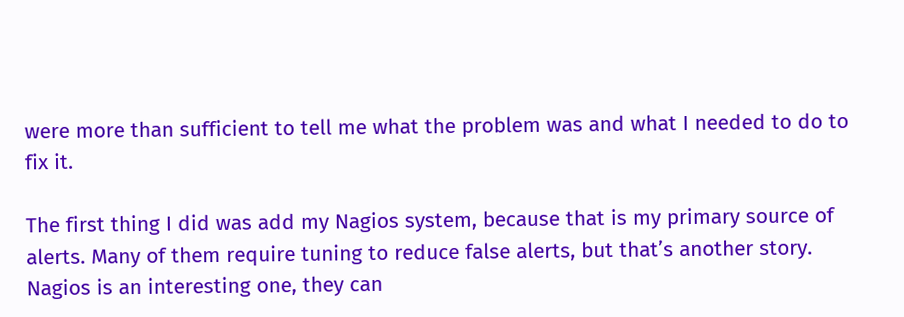were more than sufficient to tell me what the problem was and what I needed to do to fix it.

The first thing I did was add my Nagios system, because that is my primary source of alerts. Many of them require tuning to reduce false alerts, but that’s another story. Nagios is an interesting one, they can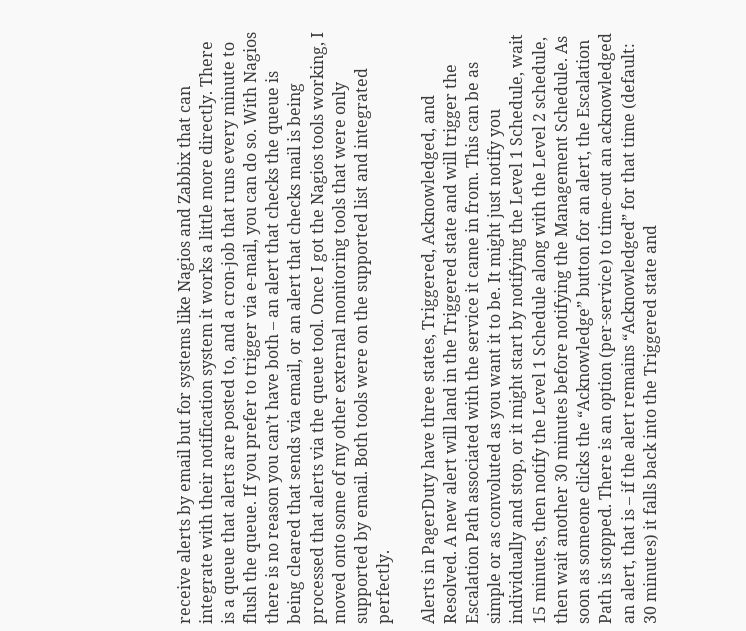receive alerts by email but for systems like Nagios and Zabbix that can integrate with their notification system it works a little more directly. There is a queue that alerts are posted to, and a cron-job that runs every minute to flush the queue. If you prefer to trigger via e-mail, you can do so. With Nagios there is no reason you can’t have both – an alert that checks the queue is being cleared that sends via email, or an alert that checks mail is being processed that alerts via the queue tool. Once I got the Nagios tools working, I moved onto some of my other external monitoring tools that were only supported by email. Both tools were on the supported list and integrated perfectly.

Alerts in PagerDuty have three states, Triggered, Acknowledged, and Resolved. A new alert will land in the Triggered state and will trigger the Escalation Path associated with the service it came in from. This can be as simple or as convoluted as you want it to be. It might just notify you individually and stop, or it might start by notifying the Level 1 Schedule, wait 15 minutes, then notify the Level 1 Schedule along with the Level 2 schedule, then wait another 30 minutes before notifying the Management Schedule. As soon as someone clicks the “Acknowledge” button for an alert, the Escalation Path is stopped. There is an option (per-service) to time-out an acknowledged an alert, that is – if the alert remains “Acknowledged” for that time (default: 30 minutes) it falls back into the Triggered state and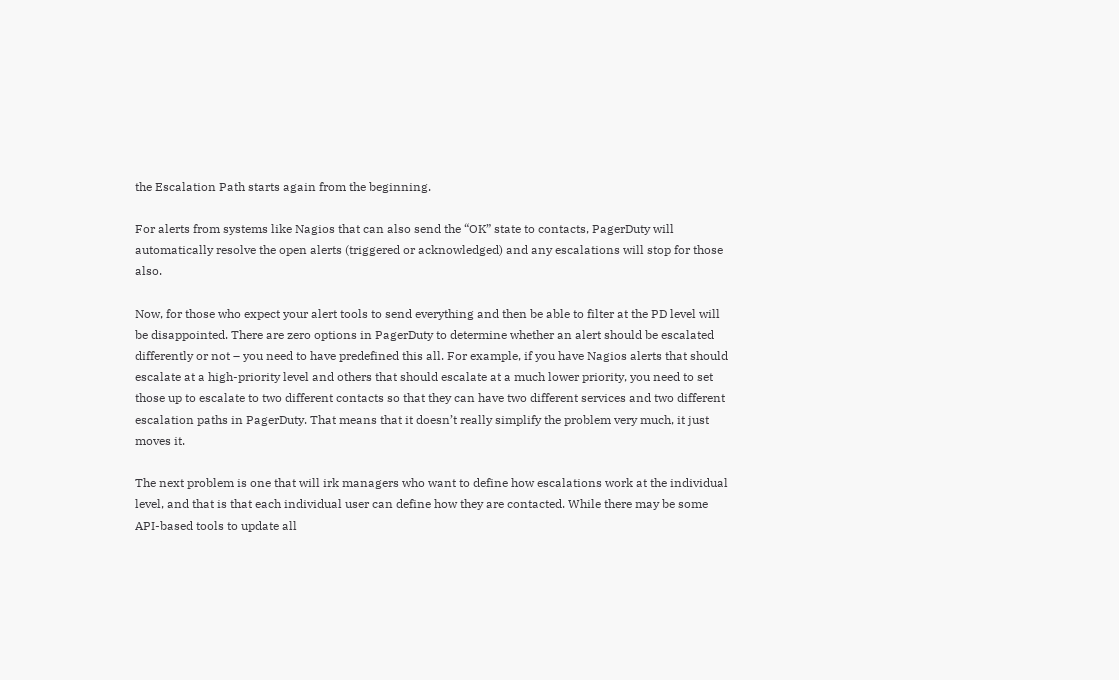the Escalation Path starts again from the beginning.

For alerts from systems like Nagios that can also send the “OK” state to contacts, PagerDuty will automatically resolve the open alerts (triggered or acknowledged) and any escalations will stop for those also.

Now, for those who expect your alert tools to send everything and then be able to filter at the PD level will be disappointed. There are zero options in PagerDuty to determine whether an alert should be escalated differently or not – you need to have predefined this all. For example, if you have Nagios alerts that should escalate at a high-priority level and others that should escalate at a much lower priority, you need to set those up to escalate to two different contacts so that they can have two different services and two different escalation paths in PagerDuty. That means that it doesn’t really simplify the problem very much, it just moves it.

The next problem is one that will irk managers who want to define how escalations work at the individual level, and that is that each individual user can define how they are contacted. While there may be some API-based tools to update all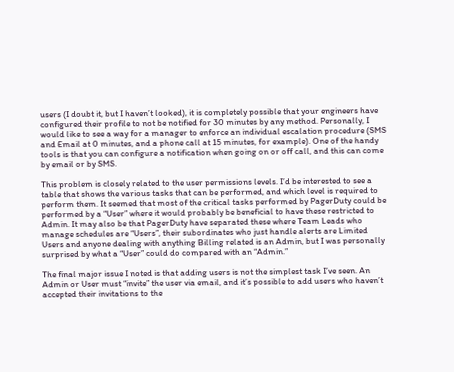users (I doubt it, but I haven’t looked), it is completely possible that your engineers have configured their profile to not be notified for 30 minutes by any method. Personally, I would like to see a way for a manager to enforce an individual escalation procedure (SMS and Email at 0 minutes, and a phone call at 15 minutes, for example). One of the handy tools is that you can configure a notification when going on or off call, and this can come by email or by SMS.

This problem is closely related to the user permissions levels. I’d be interested to see a table that shows the various tasks that can be performed, and which level is required to perform them. It seemed that most of the critical tasks performed by PagerDuty could be performed by a “User” where it would probably be beneficial to have these restricted to Admin. It may also be that PagerDuty have separated these where Team Leads who manage schedules are “Users”, their subordinates who just handle alerts are Limited Users and anyone dealing with anything Billing related is an Admin, but I was personally surprised by what a “User” could do compared with an “Admin.”

The final major issue I noted is that adding users is not the simplest task I’ve seen. An Admin or User must “invite” the user via email, and it’s possible to add users who haven’t accepted their invitations to the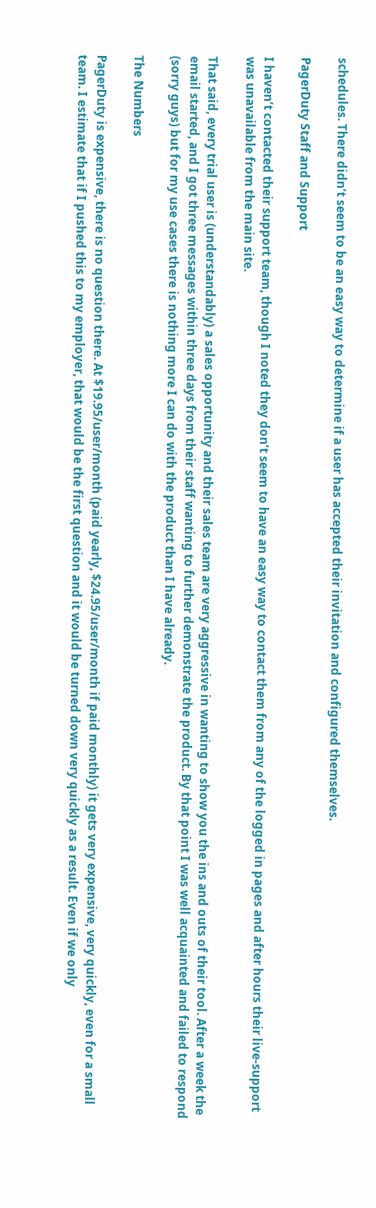schedules. There didn’t seem to be an easy way to determine if a user has accepted their invitation and configured themselves.

PagerDuty Staff and Support

I haven’t contacted their support team, though I noted they don’t seem to have an easy way to contact them from any of the logged in pages and after hours their live-support was unavailable from the main site.

That said, every trial user is (understandably) a sales opportunity and their sales team are very aggressive in wanting to show you the ins and outs of their tool. After a week the email started, and I got three messages within three days from their staff wanting to further demonstrate the product. By that point I was well acquainted and failed to respond (sorry guys) but for my use cases there is nothing more I can do with the product than I have already.

The Numbers

PagerDuty is expensive, there is no question there. At $19.95/user/month (paid yearly, $24.95/user/month if paid monthly) it gets very expensive, very quickly, even for a small team. I estimate that if I pushed this to my employer, that would be the first question and it would be turned down very quickly as a result. Even if we only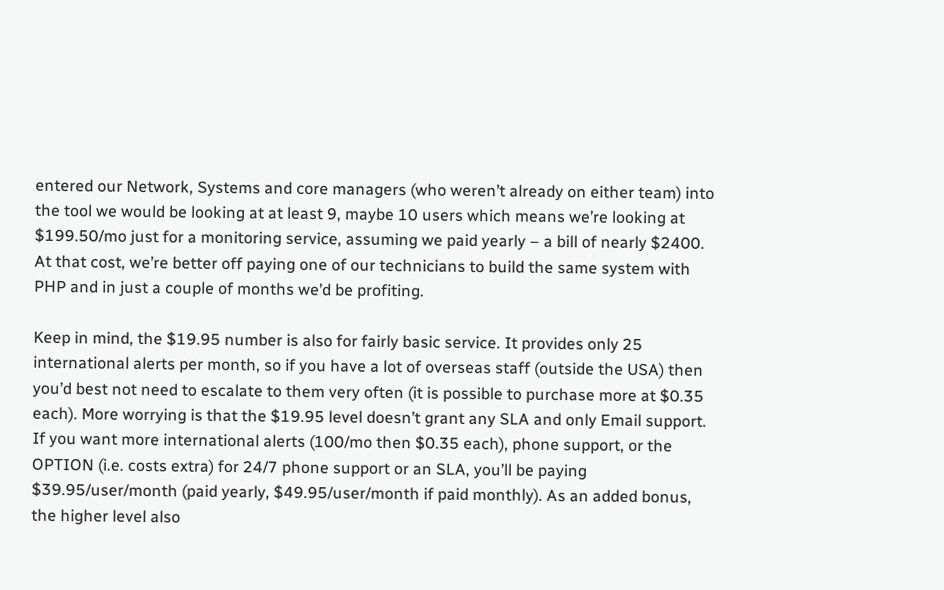entered our Network, Systems and core managers (who weren’t already on either team) into the tool we would be looking at at least 9, maybe 10 users which means we’re looking at $199.50/mo just for a monitoring service, assuming we paid yearly – a bill of nearly $2400. At that cost, we’re better off paying one of our technicians to build the same system with PHP and in just a couple of months we’d be profiting.

Keep in mind, the $19.95 number is also for fairly basic service. It provides only 25 international alerts per month, so if you have a lot of overseas staff (outside the USA) then you’d best not need to escalate to them very often (it is possible to purchase more at $0.35 each). More worrying is that the $19.95 level doesn’t grant any SLA and only Email support. If you want more international alerts (100/mo then $0.35 each), phone support, or the OPTION (i.e. costs extra) for 24/7 phone support or an SLA, you’ll be paying $39.95/user/month (paid yearly, $49.95/user/month if paid monthly). As an added bonus, the higher level also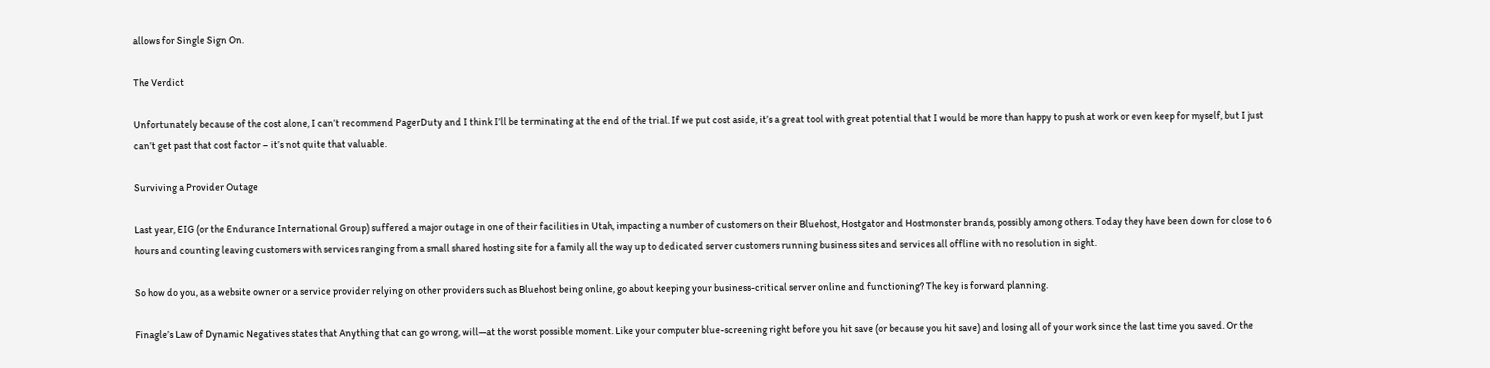allows for Single Sign On.

The Verdict

Unfortunately because of the cost alone, I can’t recommend PagerDuty and I think I’ll be terminating at the end of the trial. If we put cost aside, it’s a great tool with great potential that I would be more than happy to push at work or even keep for myself, but I just can’t get past that cost factor – it’s not quite that valuable.

Surviving a Provider Outage

Last year, EIG (or the Endurance International Group) suffered a major outage in one of their facilities in Utah, impacting a number of customers on their Bluehost, Hostgator and Hostmonster brands, possibly among others. Today they have been down for close to 6 hours and counting leaving customers with services ranging from a small shared hosting site for a family all the way up to dedicated server customers running business sites and services all offline with no resolution in sight.

So how do you, as a website owner or a service provider relying on other providers such as Bluehost being online, go about keeping your business-critical server online and functioning? The key is forward planning.

Finagle’s Law of Dynamic Negatives states that Anything that can go wrong, will—at the worst possible moment. Like your computer blue-screening right before you hit save (or because you hit save) and losing all of your work since the last time you saved. Or the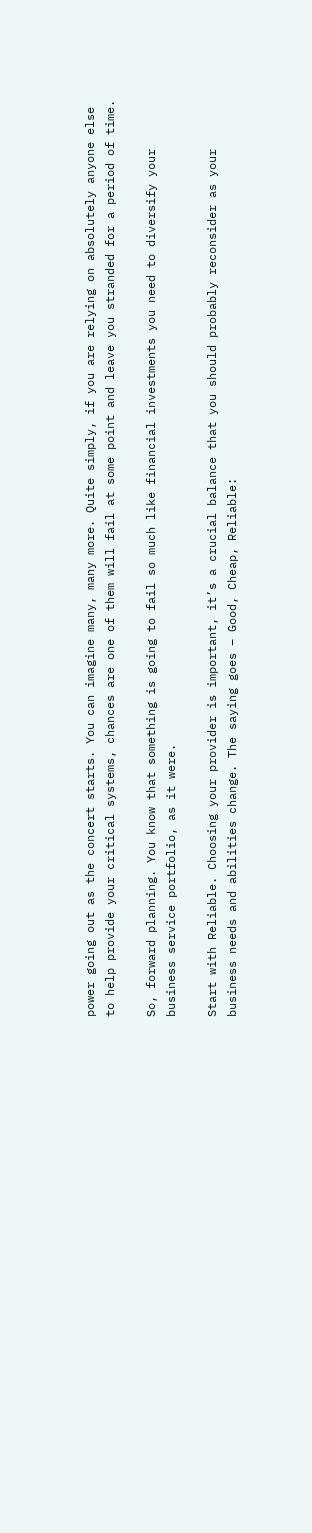power going out as the concert starts. You can imagine many, many more. Quite simply, if you are relying on absolutely anyone else to help provide your critical systems, chances are one of them will fail at some point and leave you stranded for a period of time.

So, forward planning. You know that something is going to fail so much like financial investments you need to diversify your business service portfolio, as it were.

Start with Reliable. Choosing your provider is important, it’s a crucial balance that you should probably reconsider as your business needs and abilities change. The saying goes – Good, Cheap, Reliable: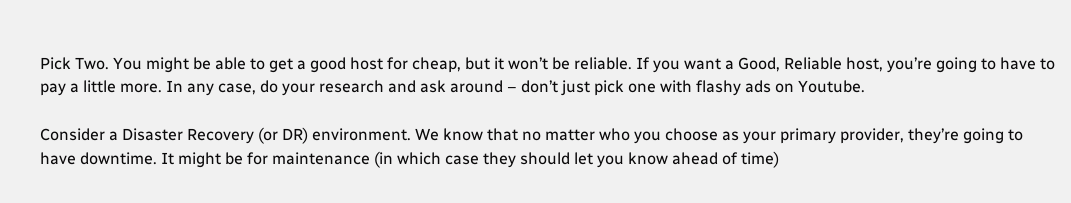Pick Two. You might be able to get a good host for cheap, but it won’t be reliable. If you want a Good, Reliable host, you’re going to have to pay a little more. In any case, do your research and ask around – don’t just pick one with flashy ads on Youtube.

Consider a Disaster Recovery (or DR) environment. We know that no matter who you choose as your primary provider, they’re going to have downtime. It might be for maintenance (in which case they should let you know ahead of time)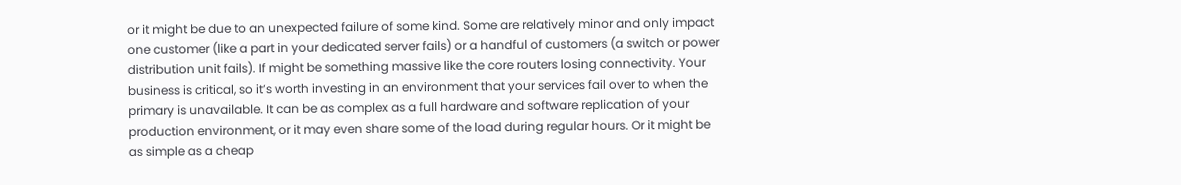or it might be due to an unexpected failure of some kind. Some are relatively minor and only impact one customer (like a part in your dedicated server fails) or a handful of customers (a switch or power distribution unit fails). If might be something massive like the core routers losing connectivity. Your business is critical, so it’s worth investing in an environment that your services fail over to when the primary is unavailable. It can be as complex as a full hardware and software replication of your production environment, or it may even share some of the load during regular hours. Or it might be as simple as a cheap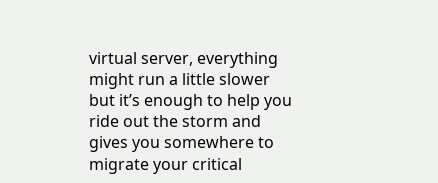virtual server, everything might run a little slower but it’s enough to help you ride out the storm and gives you somewhere to migrate your critical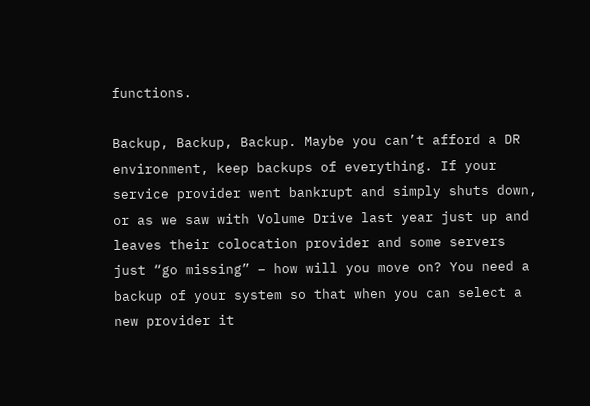functions.

Backup, Backup, Backup. Maybe you can’t afford a DR environment, keep backups of everything. If your service provider went bankrupt and simply shuts down, or as we saw with Volume Drive last year just up and leaves their colocation provider and some servers just “go missing” – how will you move on? You need a backup of your system so that when you can select a new provider it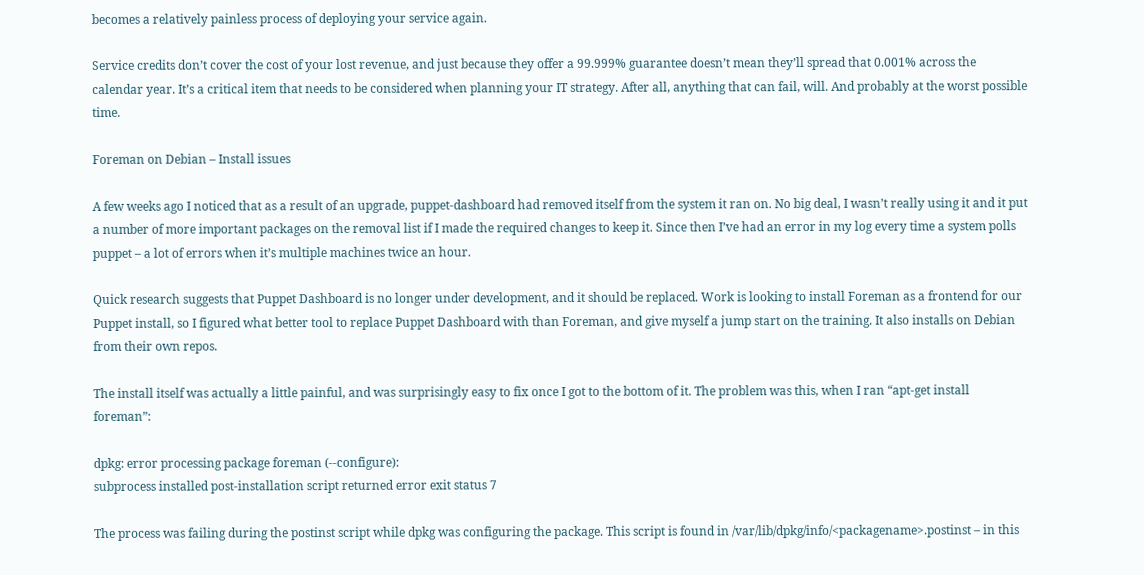becomes a relatively painless process of deploying your service again.

Service credits don’t cover the cost of your lost revenue, and just because they offer a 99.999% guarantee doesn’t mean they’ll spread that 0.001% across the calendar year. It’s a critical item that needs to be considered when planning your IT strategy. After all, anything that can fail, will. And probably at the worst possible time.

Foreman on Debian – Install issues

A few weeks ago I noticed that as a result of an upgrade, puppet-dashboard had removed itself from the system it ran on. No big deal, I wasn’t really using it and it put a number of more important packages on the removal list if I made the required changes to keep it. Since then I’ve had an error in my log every time a system polls puppet – a lot of errors when it’s multiple machines twice an hour.

Quick research suggests that Puppet Dashboard is no longer under development, and it should be replaced. Work is looking to install Foreman as a frontend for our Puppet install, so I figured what better tool to replace Puppet Dashboard with than Foreman, and give myself a jump start on the training. It also installs on Debian from their own repos.

The install itself was actually a little painful, and was surprisingly easy to fix once I got to the bottom of it. The problem was this, when I ran “apt-get install foreman”:

dpkg: error processing package foreman (--configure):
subprocess installed post-installation script returned error exit status 7

The process was failing during the postinst script while dpkg was configuring the package. This script is found in /var/lib/dpkg/info/<packagename>.postinst – in this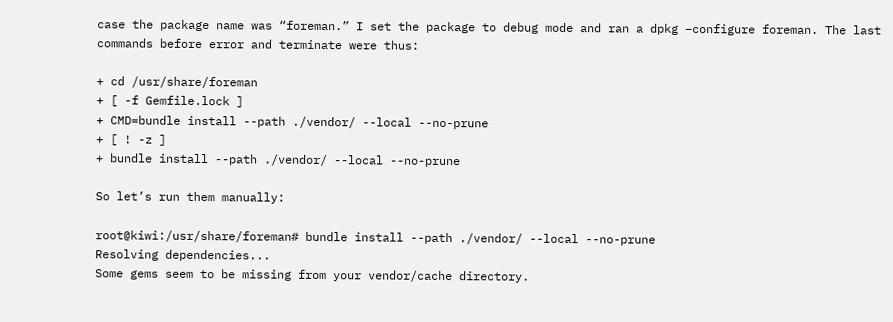case the package name was “foreman.” I set the package to debug mode and ran a dpkg –configure foreman. The last commands before error and terminate were thus:

+ cd /usr/share/foreman
+ [ -f Gemfile.lock ]
+ CMD=bundle install --path ./vendor/ --local --no-prune
+ [ ! -z ]
+ bundle install --path ./vendor/ --local --no-prune

So let’s run them manually:

root@kiwi:/usr/share/foreman# bundle install --path ./vendor/ --local --no-prune
Resolving dependencies...
Some gems seem to be missing from your vendor/cache directory.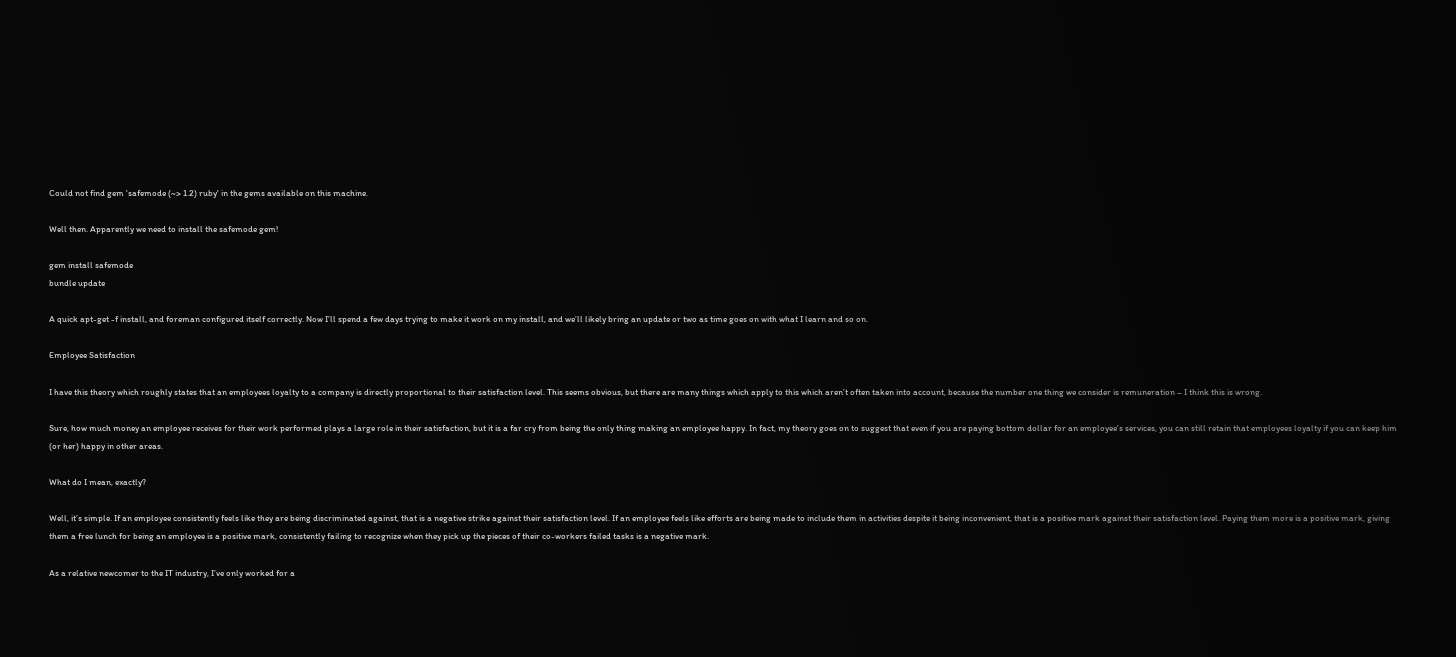Could not find gem 'safemode (~> 1.2) ruby' in the gems available on this machine.

Well then. Apparently we need to install the safemode gem!

gem install safemode
bundle update

A quick apt-get -f install, and foreman configured itself correctly. Now I’ll spend a few days trying to make it work on my install, and we’ll likely bring an update or two as time goes on with what I learn and so on.

Employee Satisfaction

I have this theory which roughly states that an employees loyalty to a company is directly proportional to their satisfaction level. This seems obvious, but there are many things which apply to this which aren’t often taken into account, because the number one thing we consider is remuneration – I think this is wrong.

Sure, how much money an employee receives for their work performed plays a large role in their satisfaction, but it is a far cry from being the only thing making an employee happy. In fact, my theory goes on to suggest that even if you are paying bottom dollar for an employee’s services, you can still retain that employees loyalty if you can keep him (or her) happy in other areas.

What do I mean, exactly?

Well, it’s simple. If an employee consistently feels like they are being discriminated against, that is a negative strike against their satisfaction level. If an employee feels like efforts are being made to include them in activities despite it being inconvenient, that is a positive mark against their satisfaction level. Paying them more is a positive mark, giving them a free lunch for being an employee is a positive mark, consistently failing to recognize when they pick up the pieces of their co-workers failed tasks is a negative mark.

As a relative newcomer to the IT industry, I’ve only worked for a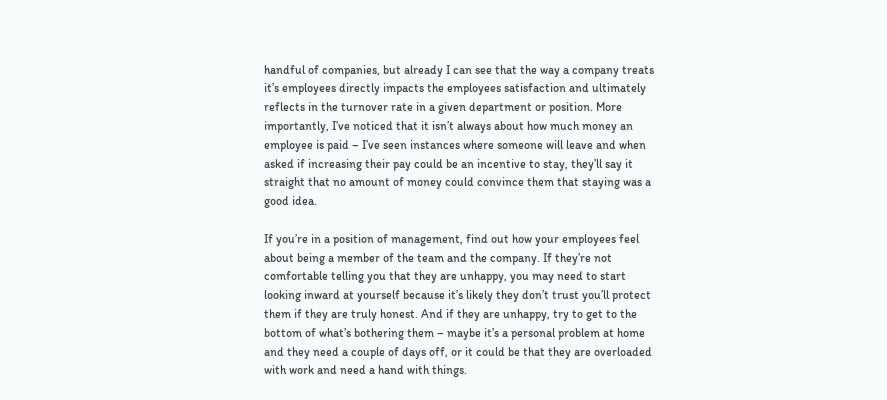handful of companies, but already I can see that the way a company treats it’s employees directly impacts the employees satisfaction and ultimately reflects in the turnover rate in a given department or position. More importantly, I’ve noticed that it isn’t always about how much money an employee is paid – I’ve seen instances where someone will leave and when asked if increasing their pay could be an incentive to stay, they’ll say it straight that no amount of money could convince them that staying was a good idea.

If you’re in a position of management, find out how your employees feel about being a member of the team and the company. If they’re not comfortable telling you that they are unhappy, you may need to start looking inward at yourself because it’s likely they don’t trust you’ll protect them if they are truly honest. And if they are unhappy, try to get to the bottom of what’s bothering them – maybe it’s a personal problem at home and they need a couple of days off, or it could be that they are overloaded with work and need a hand with things.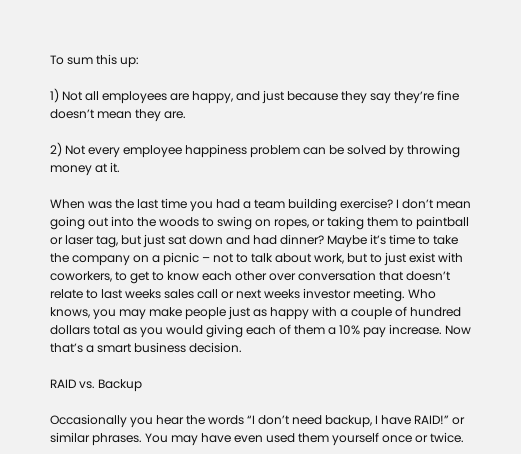To sum this up:

1) Not all employees are happy, and just because they say they’re fine doesn’t mean they are.

2) Not every employee happiness problem can be solved by throwing money at it.

When was the last time you had a team building exercise? I don’t mean going out into the woods to swing on ropes, or taking them to paintball or laser tag, but just sat down and had dinner? Maybe it’s time to take the company on a picnic – not to talk about work, but to just exist with coworkers, to get to know each other over conversation that doesn’t relate to last weeks sales call or next weeks investor meeting. Who knows, you may make people just as happy with a couple of hundred dollars total as you would giving each of them a 10% pay increase. Now that’s a smart business decision.

RAID vs. Backup

Occasionally you hear the words “I don’t need backup, I have RAID!” or similar phrases. You may have even used them yourself once or twice.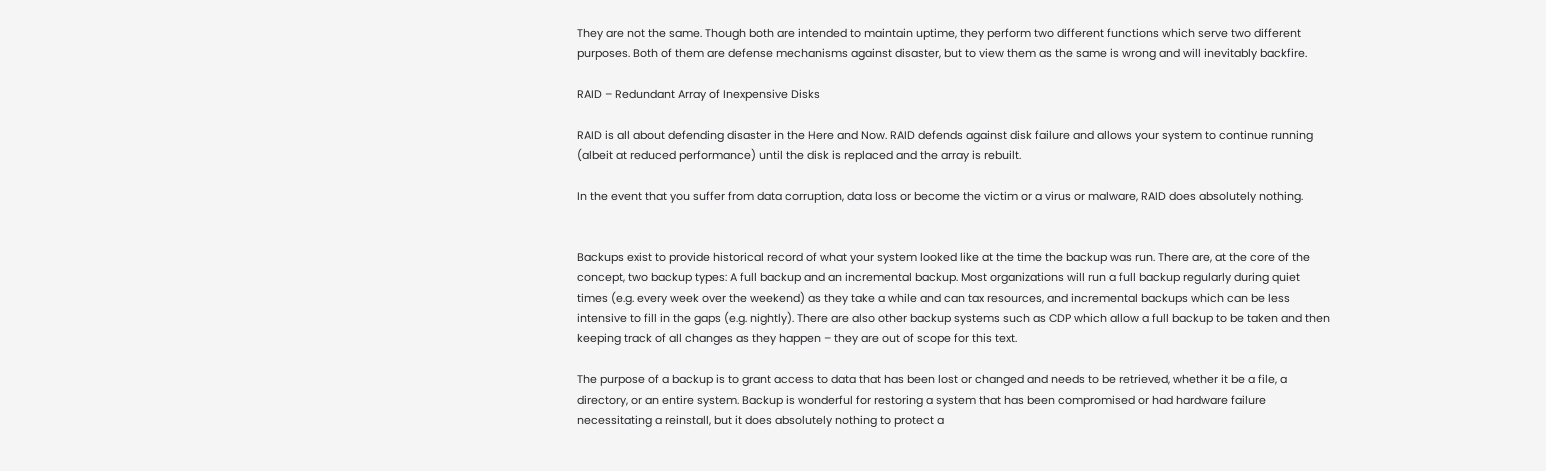They are not the same. Though both are intended to maintain uptime, they perform two different functions which serve two different purposes. Both of them are defense mechanisms against disaster, but to view them as the same is wrong and will inevitably backfire.

RAID – Redundant Array of Inexpensive Disks

RAID is all about defending disaster in the Here and Now. RAID defends against disk failure and allows your system to continue running (albeit at reduced performance) until the disk is replaced and the array is rebuilt.

In the event that you suffer from data corruption, data loss or become the victim or a virus or malware, RAID does absolutely nothing.


Backups exist to provide historical record of what your system looked like at the time the backup was run. There are, at the core of the concept, two backup types: A full backup and an incremental backup. Most organizations will run a full backup regularly during quiet times (e.g. every week over the weekend) as they take a while and can tax resources, and incremental backups which can be less intensive to fill in the gaps (e.g. nightly). There are also other backup systems such as CDP which allow a full backup to be taken and then keeping track of all changes as they happen – they are out of scope for this text.

The purpose of a backup is to grant access to data that has been lost or changed and needs to be retrieved, whether it be a file, a directory, or an entire system. Backup is wonderful for restoring a system that has been compromised or had hardware failure necessitating a reinstall, but it does absolutely nothing to protect a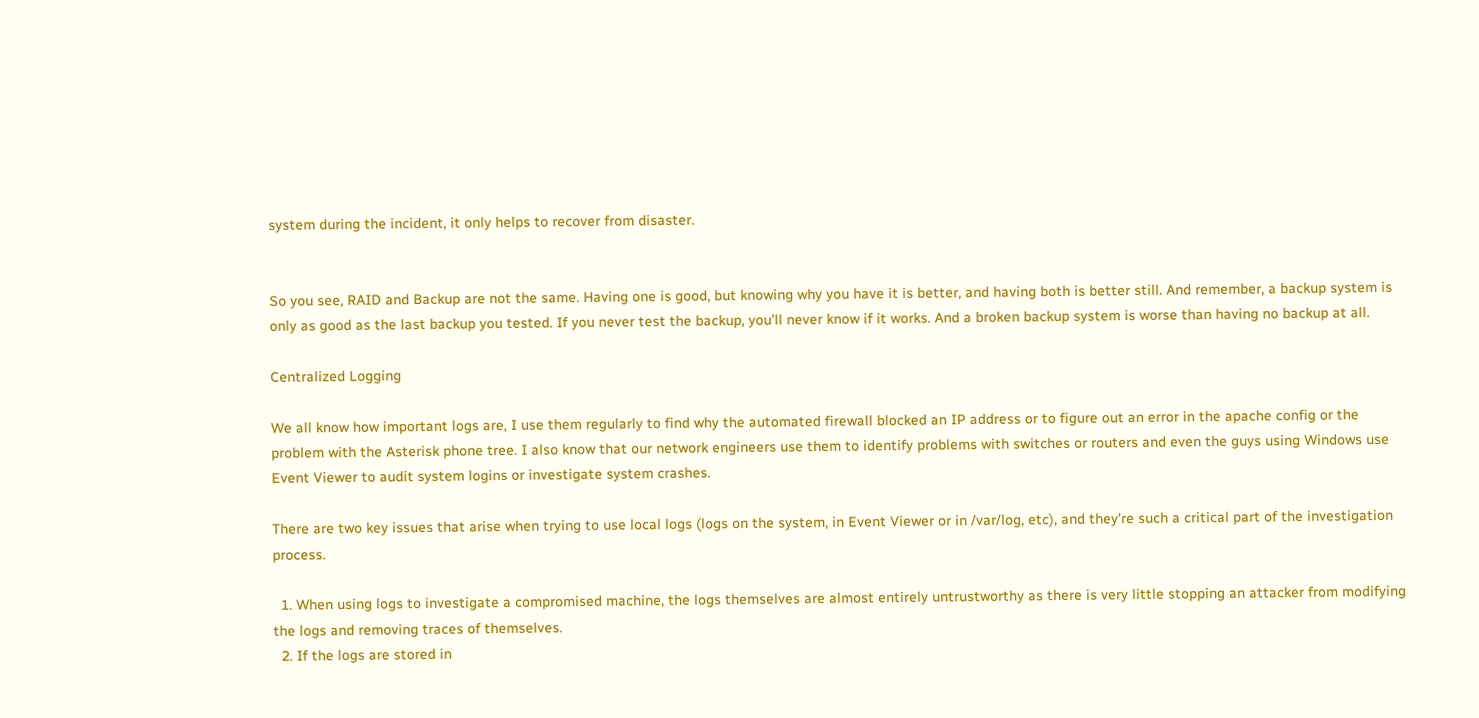system during the incident, it only helps to recover from disaster.


So you see, RAID and Backup are not the same. Having one is good, but knowing why you have it is better, and having both is better still. And remember, a backup system is only as good as the last backup you tested. If you never test the backup, you’ll never know if it works. And a broken backup system is worse than having no backup at all.

Centralized Logging

We all know how important logs are, I use them regularly to find why the automated firewall blocked an IP address or to figure out an error in the apache config or the problem with the Asterisk phone tree. I also know that our network engineers use them to identify problems with switches or routers and even the guys using Windows use Event Viewer to audit system logins or investigate system crashes.

There are two key issues that arise when trying to use local logs (logs on the system, in Event Viewer or in /var/log, etc), and they’re such a critical part of the investigation process.

  1. When using logs to investigate a compromised machine, the logs themselves are almost entirely untrustworthy as there is very little stopping an attacker from modifying the logs and removing traces of themselves.
  2. If the logs are stored in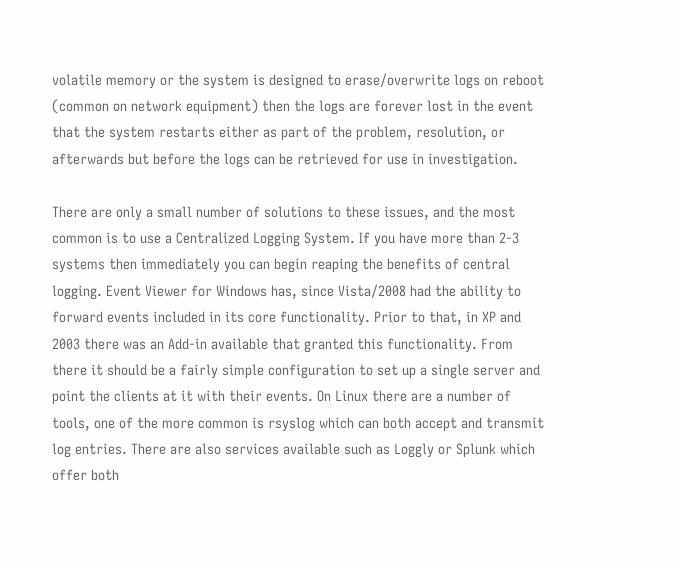volatile memory or the system is designed to erase/overwrite logs on reboot (common on network equipment) then the logs are forever lost in the event that the system restarts either as part of the problem, resolution, or afterwards but before the logs can be retrieved for use in investigation.

There are only a small number of solutions to these issues, and the most common is to use a Centralized Logging System. If you have more than 2-3 systems then immediately you can begin reaping the benefits of central logging. Event Viewer for Windows has, since Vista/2008 had the ability to forward events included in its core functionality. Prior to that, in XP and 2003 there was an Add-in available that granted this functionality. From there it should be a fairly simple configuration to set up a single server and point the clients at it with their events. On Linux there are a number of tools, one of the more common is rsyslog which can both accept and transmit log entries. There are also services available such as Loggly or Splunk which offer both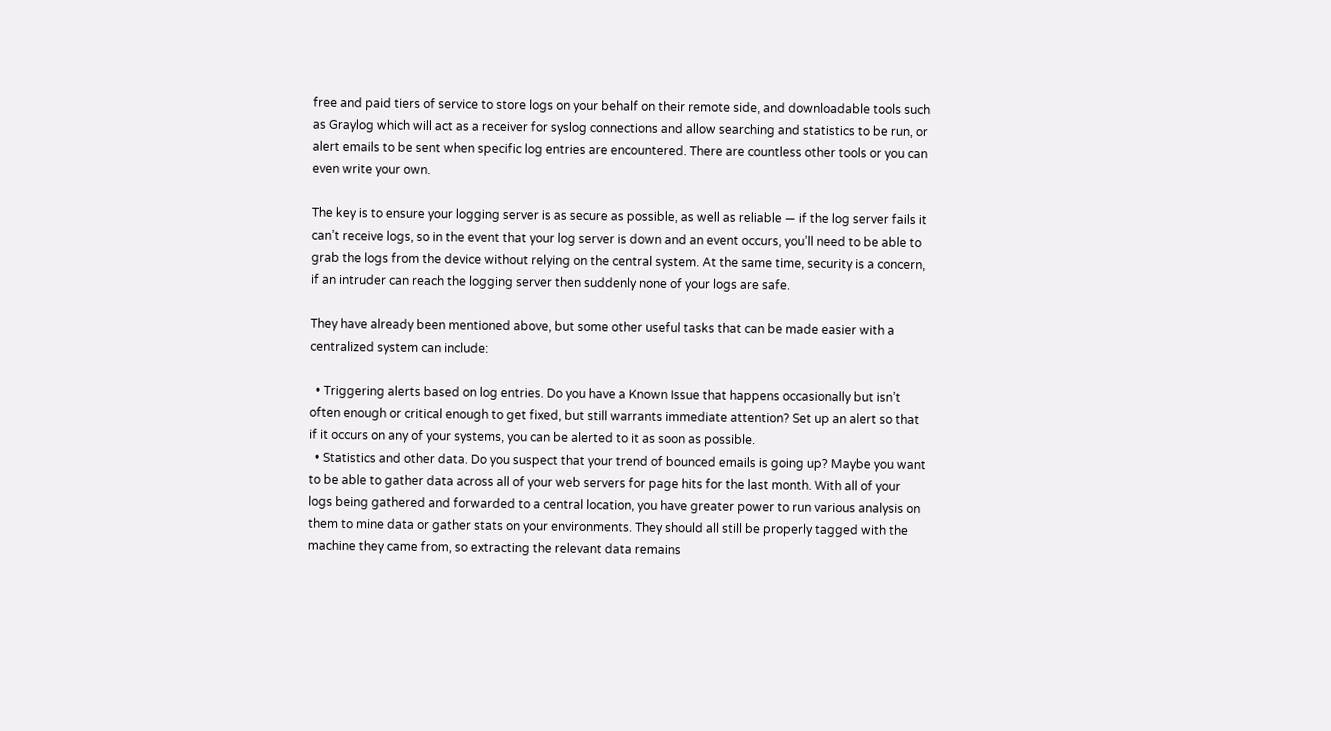free and paid tiers of service to store logs on your behalf on their remote side, and downloadable tools such as Graylog which will act as a receiver for syslog connections and allow searching and statistics to be run, or alert emails to be sent when specific log entries are encountered. There are countless other tools or you can even write your own.

The key is to ensure your logging server is as secure as possible, as well as reliable — if the log server fails it can’t receive logs, so in the event that your log server is down and an event occurs, you’ll need to be able to grab the logs from the device without relying on the central system. At the same time, security is a concern, if an intruder can reach the logging server then suddenly none of your logs are safe.

They have already been mentioned above, but some other useful tasks that can be made easier with a centralized system can include:

  • Triggering alerts based on log entries. Do you have a Known Issue that happens occasionally but isn’t often enough or critical enough to get fixed, but still warrants immediate attention? Set up an alert so that if it occurs on any of your systems, you can be alerted to it as soon as possible.
  • Statistics and other data. Do you suspect that your trend of bounced emails is going up? Maybe you want to be able to gather data across all of your web servers for page hits for the last month. With all of your logs being gathered and forwarded to a central location, you have greater power to run various analysis on them to mine data or gather stats on your environments. They should all still be properly tagged with the machine they came from, so extracting the relevant data remains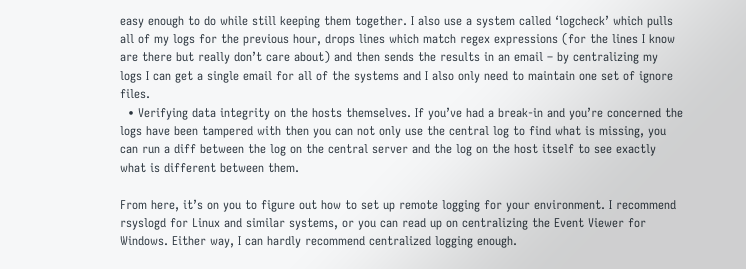easy enough to do while still keeping them together. I also use a system called ‘logcheck’ which pulls all of my logs for the previous hour, drops lines which match regex expressions (for the lines I know are there but really don’t care about) and then sends the results in an email – by centralizing my logs I can get a single email for all of the systems and I also only need to maintain one set of ignore files.
  • Verifying data integrity on the hosts themselves. If you’ve had a break-in and you’re concerned the logs have been tampered with then you can not only use the central log to find what is missing, you can run a diff between the log on the central server and the log on the host itself to see exactly what is different between them.

From here, it’s on you to figure out how to set up remote logging for your environment. I recommend rsyslogd for Linux and similar systems, or you can read up on centralizing the Event Viewer for Windows. Either way, I can hardly recommend centralized logging enough.